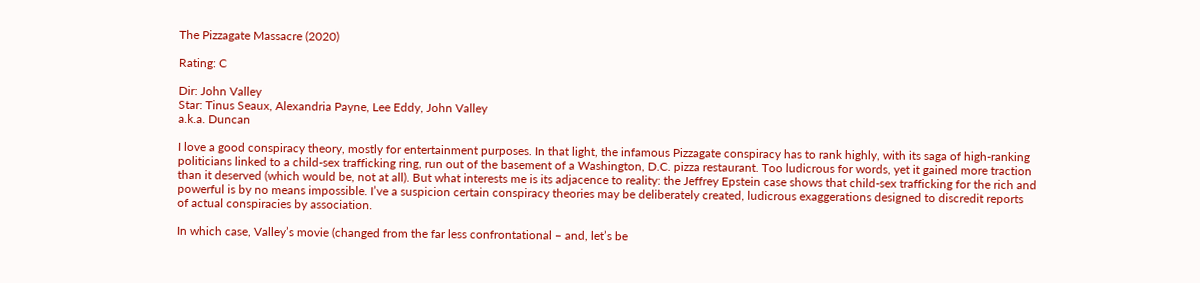The Pizzagate Massacre (2020)

Rating: C

Dir: John Valley
Star: Tinus Seaux, Alexandria Payne, Lee Eddy, John Valley
a.k.a. Duncan

I love a good conspiracy theory, mostly for entertainment purposes. In that light, the infamous Pizzagate conspiracy has to rank highly, with its saga of high-ranking politicians linked to a child-sex trafficking ring, run out of the basement of a Washington, D.C. pizza restaurant. Too ludicrous for words, yet it gained more traction than it deserved (which would be, not at all). But what interests me is its adjacence to reality: the Jeffrey Epstein case shows that child-sex trafficking for the rich and powerful is by no means impossible. I’ve a suspicion certain conspiracy theories may be deliberately created, ludicrous exaggerations designed to discredit reports of actual conspiracies by association.

In which case, Valley’s movie (changed from the far less confrontational – and, let’s be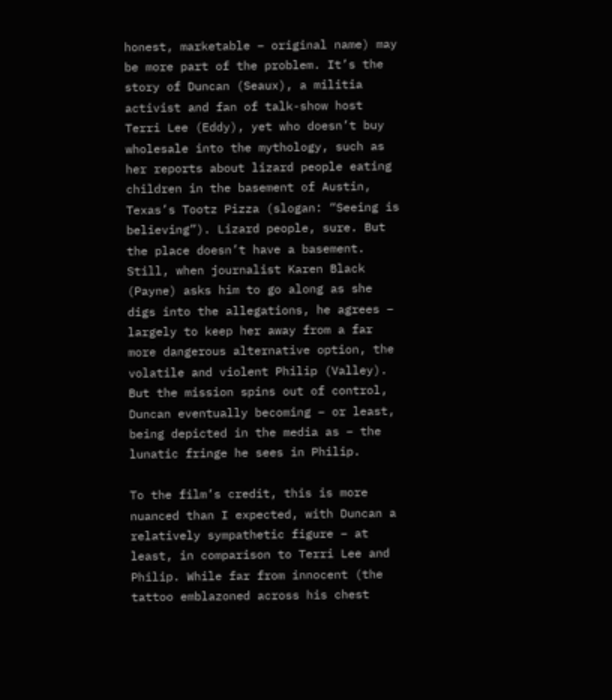honest, marketable – original name) may be more part of the problem. It’s the story of Duncan (Seaux), a militia activist and fan of talk-show host Terri Lee (Eddy), yet who doesn’t buy wholesale into the mythology, such as her reports about lizard people eating children in the basement of Austin, Texas’s Tootz Pizza (slogan: “Seeing is believing”). Lizard people, sure. But the place doesn’t have a basement. Still, when journalist Karen Black (Payne) asks him to go along as she digs into the allegations, he agrees – largely to keep her away from a far more dangerous alternative option, the volatile and violent Philip (Valley). But the mission spins out of control, Duncan eventually becoming – or least, being depicted in the media as – the lunatic fringe he sees in Philip.

To the film’s credit, this is more nuanced than I expected, with Duncan a relatively sympathetic figure – at least, in comparison to Terri Lee and Philip. While far from innocent (the tattoo emblazoned across his chest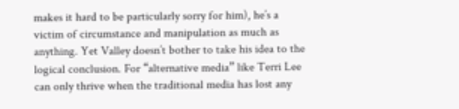makes it hard to be particularly sorry for him), he’s a victim of circumstance and manipulation as much as anything. Yet Valley doesn’t bother to take his idea to the logical conclusion. For “alternative media” like Terri Lee can only thrive when the traditional media has lost any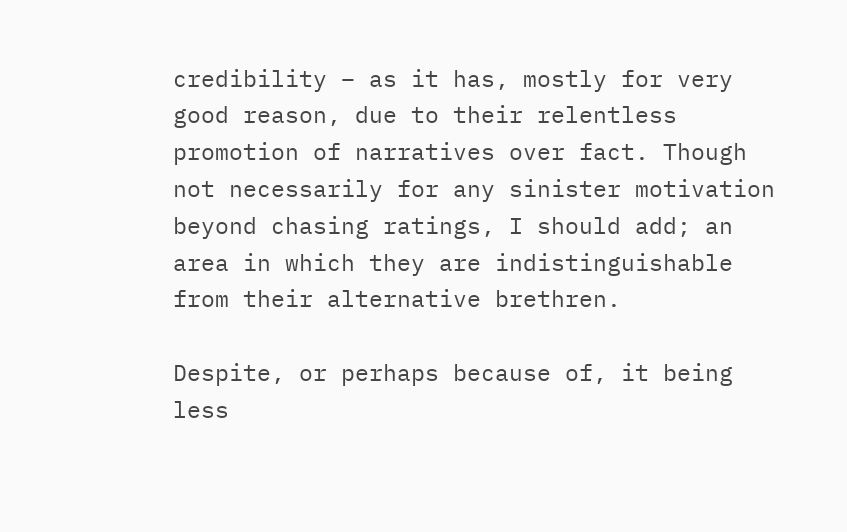credibility – as it has, mostly for very good reason, due to their relentless promotion of narratives over fact. Though not necessarily for any sinister motivation beyond chasing ratings, I should add; an area in which they are indistinguishable from their alternative brethren.

Despite, or perhaps because of, it being less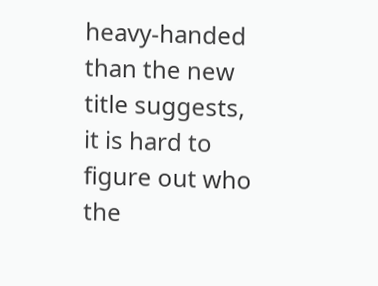heavy-handed than the new title suggests, it is hard to figure out who the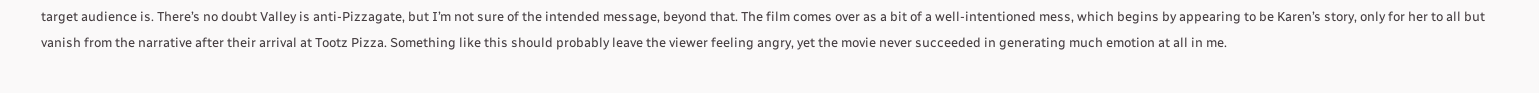target audience is. There’s no doubt Valley is anti-Pizzagate, but I’m not sure of the intended message, beyond that. The film comes over as a bit of a well-intentioned mess, which begins by appearing to be Karen’s story, only for her to all but vanish from the narrative after their arrival at Tootz Pizza. Something like this should probably leave the viewer feeling angry, yet the movie never succeeded in generating much emotion at all in me.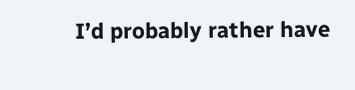I’d probably rather have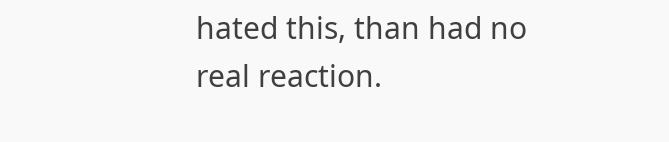hated this, than had no real reaction.